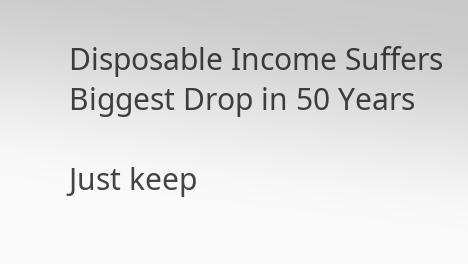Disposable Income Suffers Biggest Drop in 50 Years

Just keep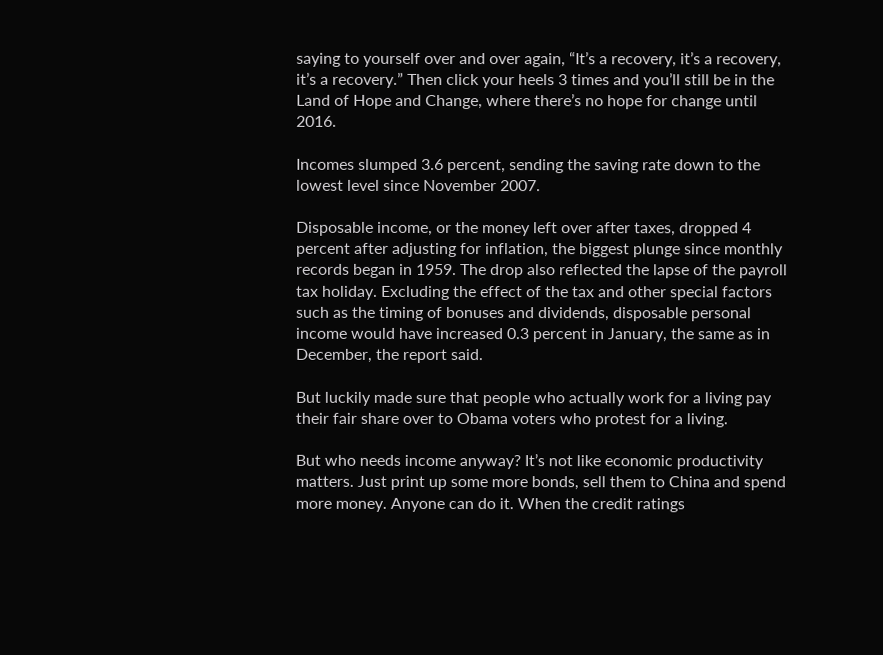saying to yourself over and over again, “It’s a recovery, it’s a recovery, it’s a recovery.” Then click your heels 3 times and you’ll still be in the Land of Hope and Change, where there’s no hope for change until 2016.

Incomes slumped 3.6 percent, sending the saving rate down to the lowest level since November 2007.

Disposable income, or the money left over after taxes, dropped 4 percent after adjusting for inflation, the biggest plunge since monthly records began in 1959. The drop also reflected the lapse of the payroll tax holiday. Excluding the effect of the tax and other special factors such as the timing of bonuses and dividends, disposable personal income would have increased 0.3 percent in January, the same as in December, the report said.

But luckily made sure that people who actually work for a living pay their fair share over to Obama voters who protest for a living.

But who needs income anyway? It’s not like economic productivity matters. Just print up some more bonds, sell them to China and spend more money. Anyone can do it. When the credit ratings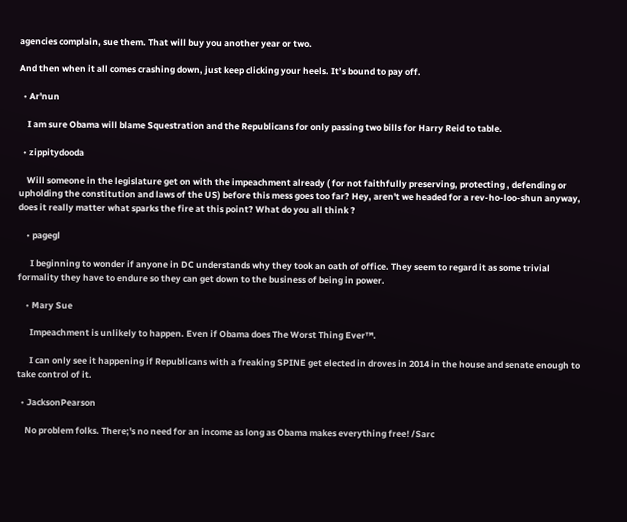agencies complain, sue them. That will buy you another year or two.

And then when it all comes crashing down, just keep clicking your heels. It’s bound to pay off.

  • Ar'nun

    I am sure Obama will blame Squestration and the Republicans for only passing two bills for Harry Reid to table.

  • zippitydooda

    Will someone in the legislature get on with the impeachment already ( for not faithfully preserving, protecting , defending or upholding the constitution and laws of the US) before this mess goes too far? Hey, aren't we headed for a rev-ho-loo-shun anyway, does it really matter what sparks the fire at this point? What do you all think ?

    • pagegl

      I beginning to wonder if anyone in DC understands why they took an oath of office. They seem to regard it as some trivial formality they have to endure so they can get down to the business of being in power.

    • Mary Sue

      Impeachment is unlikely to happen. Even if Obama does The Worst Thing Ever™.

      I can only see it happening if Republicans with a freaking SPINE get elected in droves in 2014 in the house and senate enough to take control of it.

  • JacksonPearson

    No problem folks. There;'s no need for an income as long as Obama makes everything free! /Sarc